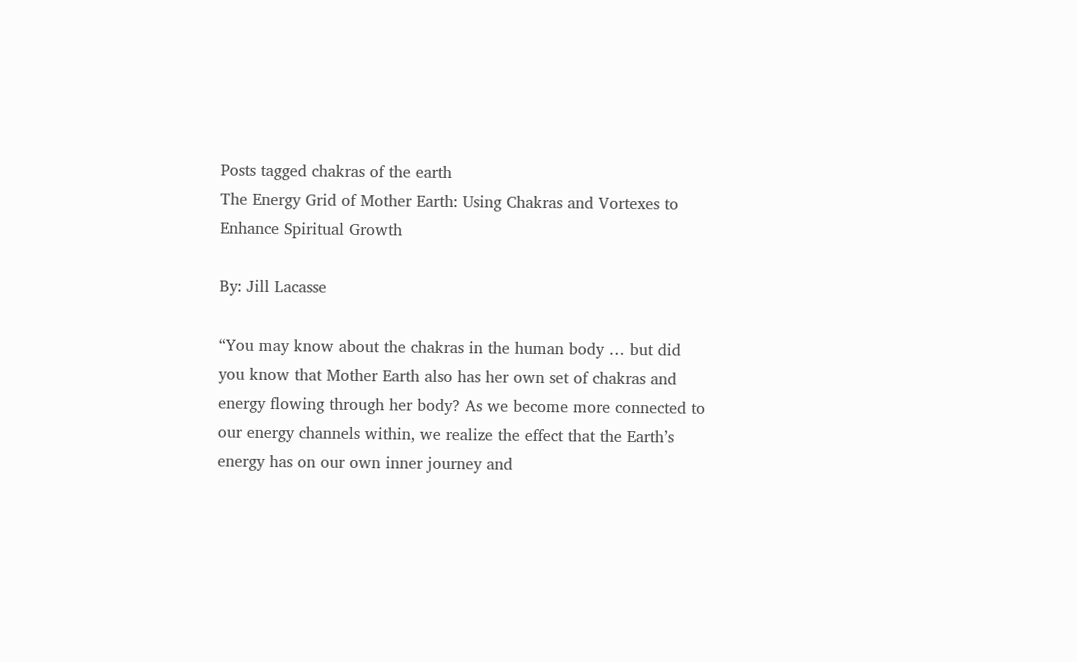Posts tagged chakras of the earth
The Energy Grid of Mother Earth: Using Chakras and Vortexes to Enhance Spiritual Growth

By: Jill Lacasse

“You may know about the chakras in the human body … but did you know that Mother Earth also has her own set of chakras and energy flowing through her body? As we become more connected to our energy channels within, we realize the effect that the Earth’s energy has on our own inner journey and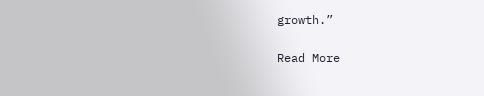growth.”

Read More